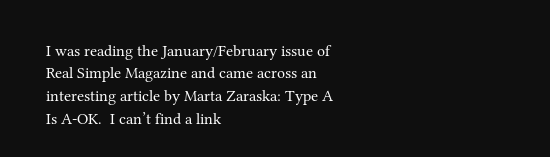I was reading the January/February issue of Real Simple Magazine and came across an interesting article by Marta Zaraska: Type A Is A-OK.  I can’t find a link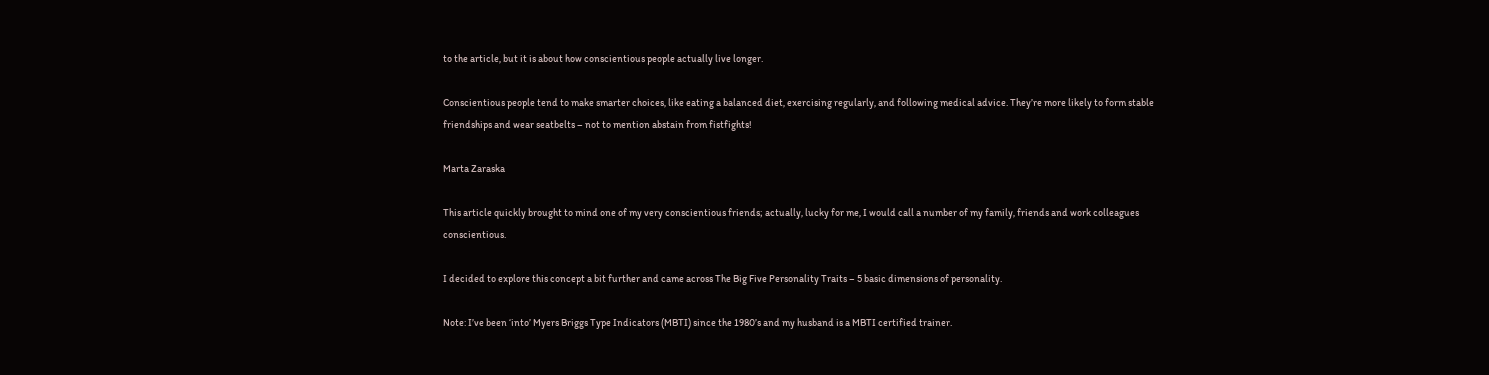to the article, but it is about how conscientious people actually live longer.

Conscientious people tend to make smarter choices, like eating a balanced diet, exercising regularly, and following medical advice. They’re more likely to form stable friendships and wear seatbelts – not to mention abstain from fistfights!

Marta Zaraska

This article quickly brought to mind one of my very conscientious friends; actually, lucky for me, I would call a number of my family, friends and work colleagues conscientious.

I decided to explore this concept a bit further and came across The Big Five Personality Traits – 5 basic dimensions of personality.

Note: I’ve been ‘into’ Myers Briggs Type Indicators (MBTI) since the 1980’s and my husband is a MBTI certified trainer.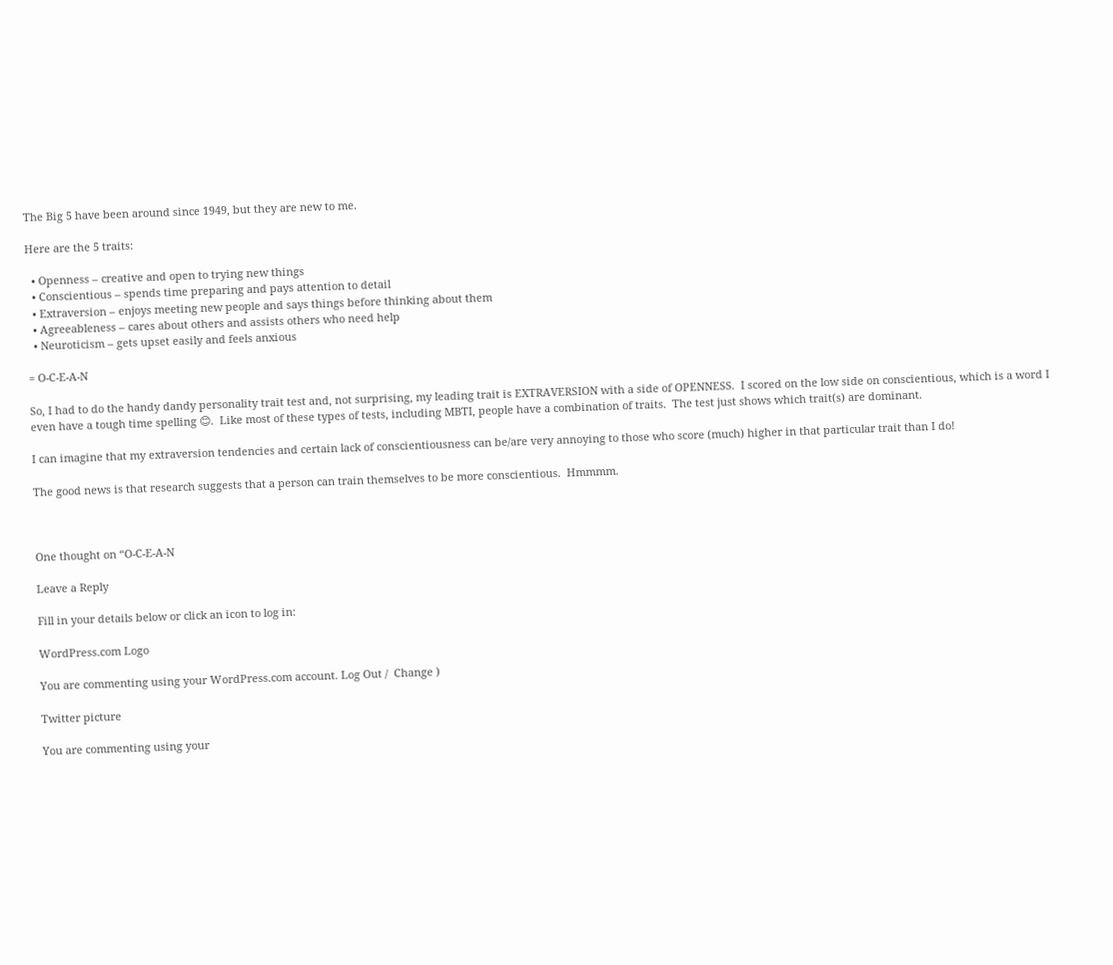The Big 5 have been around since 1949, but they are new to me.

Here are the 5 traits:

  • Openness – creative and open to trying new things
  • Conscientious – spends time preparing and pays attention to detail
  • Extraversion – enjoys meeting new people and says things before thinking about them
  • Agreeableness – cares about others and assists others who need help
  • Neuroticism – gets upset easily and feels anxious

= O-C-E-A-N

So, I had to do the handy dandy personality trait test and, not surprising, my leading trait is EXTRAVERSION with a side of OPENNESS.  I scored on the low side on conscientious, which is a word I even have a tough time spelling 😊.  Like most of these types of tests, including MBTI, people have a combination of traits.  The test just shows which trait(s) are dominant.

I can imagine that my extraversion tendencies and certain lack of conscientiousness can be/are very annoying to those who score (much) higher in that particular trait than I do!

The good news is that research suggests that a person can train themselves to be more conscientious.  Hmmmm.



One thought on “O-C-E-A-N

Leave a Reply

Fill in your details below or click an icon to log in:

WordPress.com Logo

You are commenting using your WordPress.com account. Log Out /  Change )

Twitter picture

You are commenting using your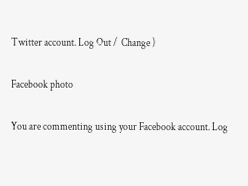Twitter account. Log Out /  Change )

Facebook photo

You are commenting using your Facebook account. Log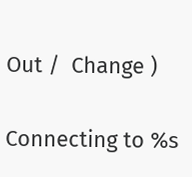Out /  Change )

Connecting to %s